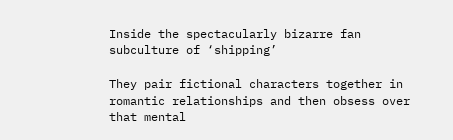Inside the spectacularly bizarre fan subculture of ‘shipping’

They pair fictional characters together in romantic relationships and then obsess over that mental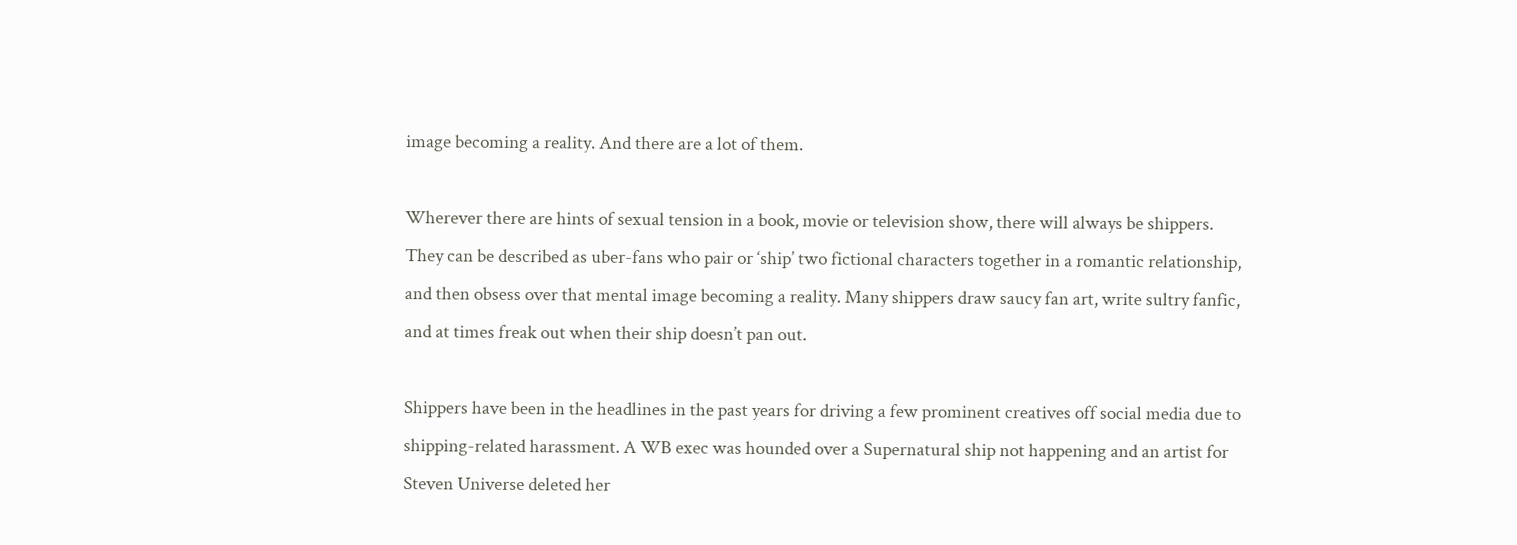image becoming a reality. And there are a lot of them.

Wherever there are hints of sexual tension in a book, movie or television show, there will always be shippers. They can be described as uber-fans who pair or ‘ship’ two fictional characters together in a romantic relationship, and then obsess over that mental image becoming a reality. Many shippers draw saucy fan art, write sultry fanfic, and at times freak out when their ship doesn’t pan out.

Shippers have been in the headlines in the past years for driving a few prominent creatives off social media due to shipping-related harassment. A WB exec was hounded over a Supernatural ship not happening and an artist for Steven Universe deleted her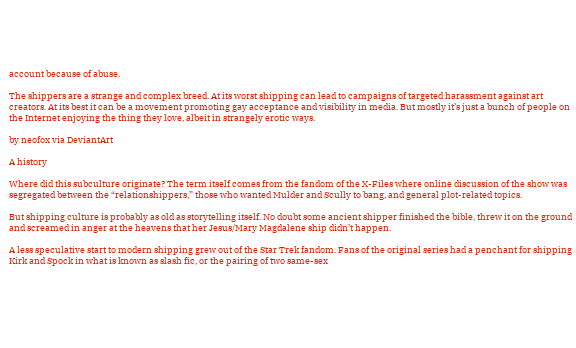account because of abuse.

The shippers are a strange and complex breed. At its worst shipping can lead to campaigns of targeted harassment against art creators. At its best it can be a movement promoting gay acceptance and visibility in media. But mostly it’s just a bunch of people on the Internet enjoying the thing they love, albeit in strangely erotic ways.

by neofox via DeviantArt

A history

Where did this subculture originate? The term itself comes from the fandom of the X-Files where online discussion of the show was segregated between the “relationshippers,” those who wanted Mulder and Scully to bang, and general plot-related topics.

But shipping culture is probably as old as storytelling itself. No doubt some ancient shipper finished the bible, threw it on the ground and screamed in anger at the heavens that her Jesus/Mary Magdalene ship didn’t happen.

A less speculative start to modern shipping grew out of the Star Trek fandom. Fans of the original series had a penchant for shipping Kirk and Spock in what is known as slash fic, or the pairing of two same-sex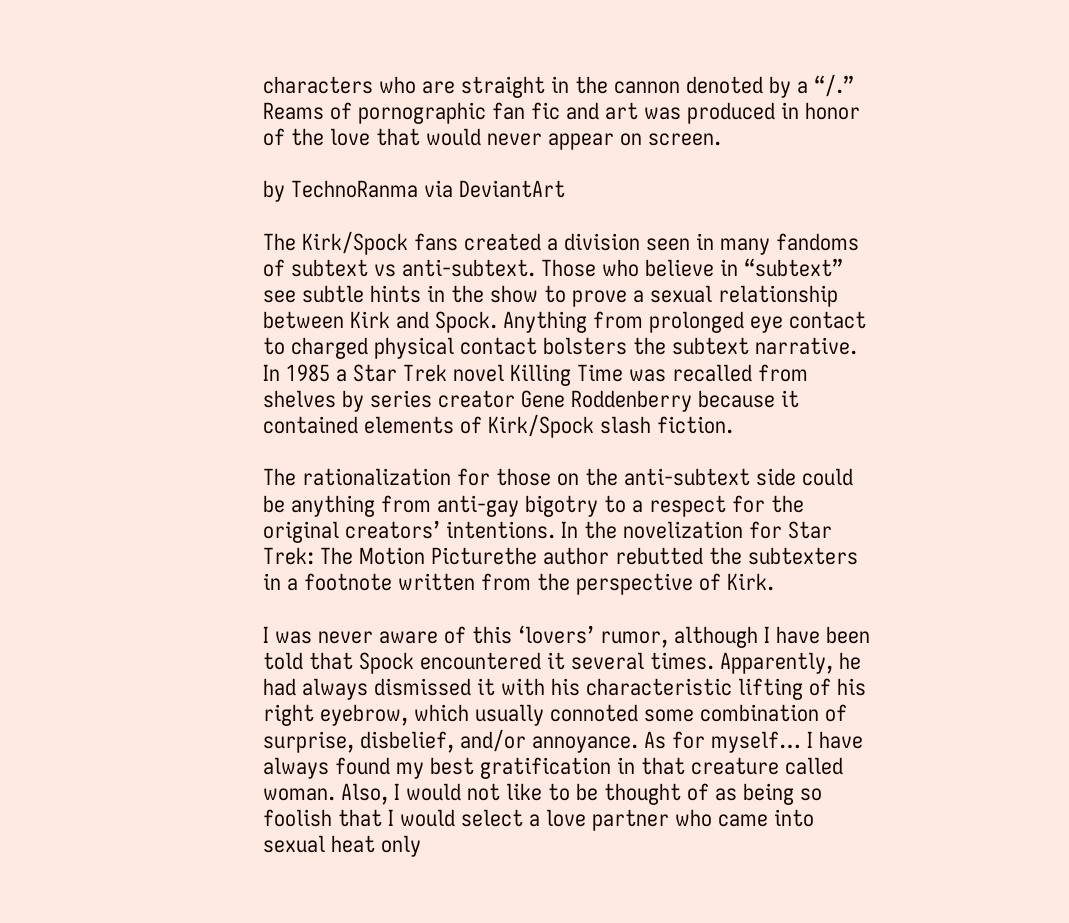characters who are straight in the cannon denoted by a “/.” Reams of pornographic fan fic and art was produced in honor of the love that would never appear on screen.

by TechnoRanma via DeviantArt

The Kirk/Spock fans created a division seen in many fandoms of subtext vs anti-subtext. Those who believe in “subtext” see subtle hints in the show to prove a sexual relationship between Kirk and Spock. Anything from prolonged eye contact to charged physical contact bolsters the subtext narrative. In 1985 a Star Trek novel Killing Time was recalled from shelves by series creator Gene Roddenberry because it contained elements of Kirk/Spock slash fiction.

The rationalization for those on the anti-subtext side could be anything from anti-gay bigotry to a respect for the original creators’ intentions. In the novelization for Star Trek: The Motion Picturethe author rebutted the subtexters in a footnote written from the perspective of Kirk.

I was never aware of this ‘lovers’ rumor, although I have been told that Spock encountered it several times. Apparently, he had always dismissed it with his characteristic lifting of his right eyebrow, which usually connoted some combination of surprise, disbelief, and/or annoyance. As for myself… I have always found my best gratification in that creature called woman. Also, I would not like to be thought of as being so foolish that I would select a love partner who came into sexual heat only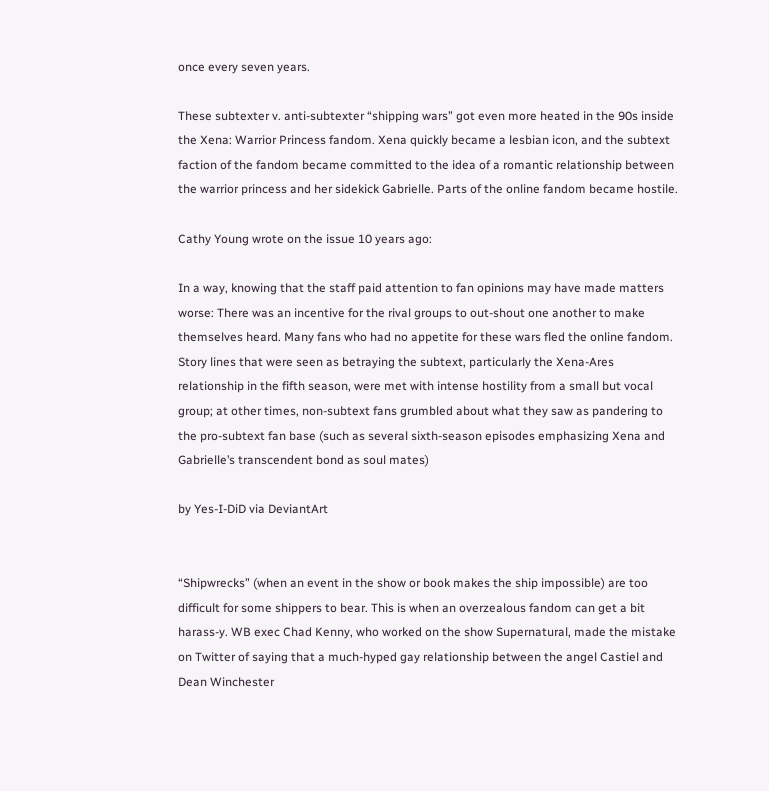once every seven years.

These subtexter v. anti-subtexter “shipping wars” got even more heated in the 90s inside the Xena: Warrior Princess fandom. Xena quickly became a lesbian icon, and the subtext faction of the fandom became committed to the idea of a romantic relationship between the warrior princess and her sidekick Gabrielle. Parts of the online fandom became hostile.

Cathy Young wrote on the issue 10 years ago:

In a way, knowing that the staff paid attention to fan opinions may have made matters worse: There was an incentive for the rival groups to out-shout one another to make themselves heard. Many fans who had no appetite for these wars fled the online fandom. Story lines that were seen as betraying the subtext, particularly the Xena-Ares relationship in the fifth season, were met with intense hostility from a small but vocal group; at other times, non-subtext fans grumbled about what they saw as pandering to the pro-subtext fan base (such as several sixth-season episodes emphasizing Xena and Gabrielle’s transcendent bond as soul mates)

by Yes-I-DiD via DeviantArt


“Shipwrecks” (when an event in the show or book makes the ship impossible) are too difficult for some shippers to bear. This is when an overzealous fandom can get a bit harass-y. WB exec Chad Kenny, who worked on the show Supernatural, made the mistake on Twitter of saying that a much-hyped gay relationship between the angel Castiel and Dean Winchester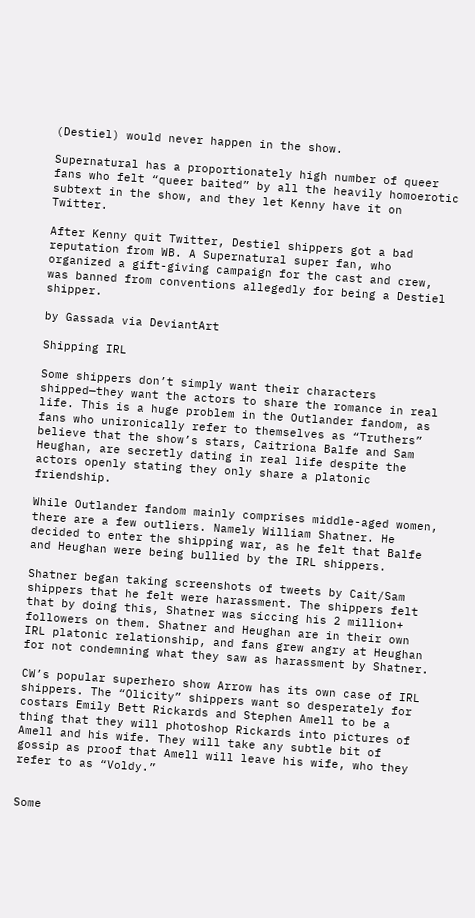(Destiel) would never happen in the show.

Supernatural has a proportionately high number of queer fans who felt “queer baited” by all the heavily homoerotic subtext in the show, and they let Kenny have it on Twitter.

After Kenny quit Twitter, Destiel shippers got a bad reputation from WB. A Supernatural super fan, who organized a gift-giving campaign for the cast and crew, was banned from conventions allegedly for being a Destiel shipper.

by Gassada via DeviantArt

Shipping IRL

Some shippers don’t simply want their characters shipped—they want the actors to share the romance in real life. This is a huge problem in the Outlander fandom, as fans who unironically refer to themselves as “Truthers” believe that the show’s stars, Caitriona Balfe and Sam Heughan, are secretly dating in real life despite the actors openly stating they only share a platonic friendship.

While Outlander fandom mainly comprises middle-aged women, there are a few outliers. Namely William Shatner. He decided to enter the shipping war, as he felt that Balfe and Heughan were being bullied by the IRL shippers.

Shatner began taking screenshots of tweets by Cait/Sam shippers that he felt were harassment. The shippers felt that by doing this, Shatner was siccing his 2 million+ followers on them. Shatner and Heughan are in their own IRL platonic relationship, and fans grew angry at Heughan for not condemning what they saw as harassment by Shatner.

CW’s popular superhero show Arrow has its own case of IRL shippers. The “Olicity” shippers want so desperately for costars Emily Bett Rickards and Stephen Amell to be a thing that they will photoshop Rickards into pictures of Amell and his wife. They will take any subtle bit of gossip as proof that Amell will leave his wife, who they refer to as “Voldy.”


Some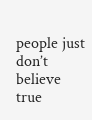people just don’t believe true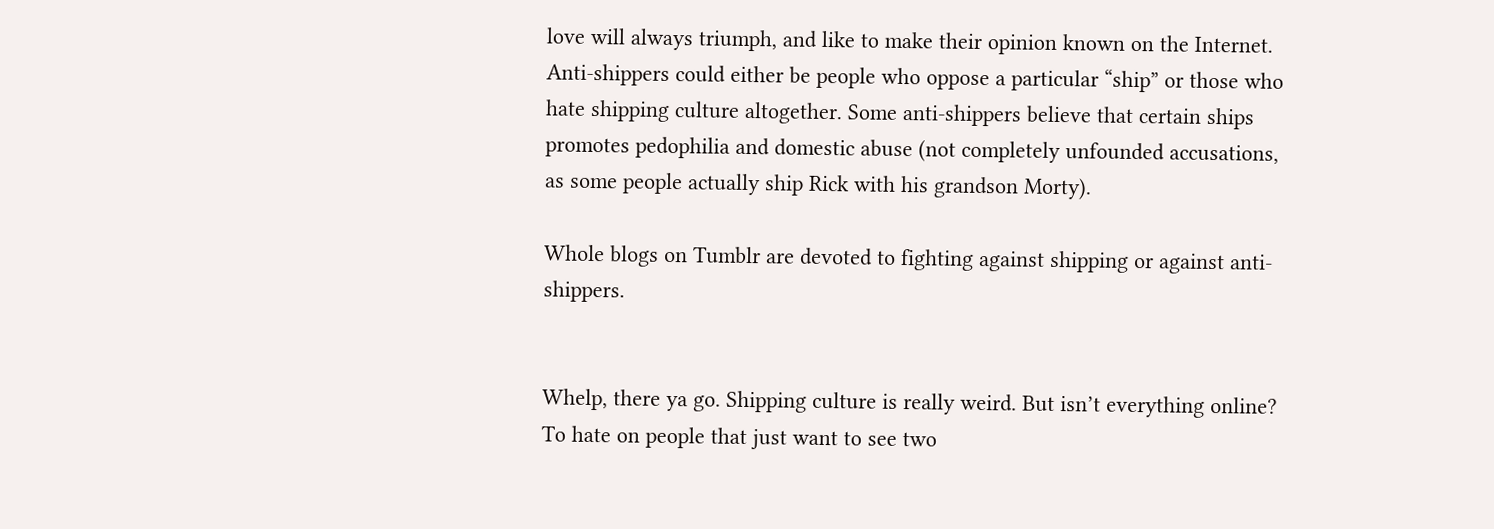love will always triumph, and like to make their opinion known on the Internet. Anti-shippers could either be people who oppose a particular “ship” or those who hate shipping culture altogether. Some anti-shippers believe that certain ships promotes pedophilia and domestic abuse (not completely unfounded accusations, as some people actually ship Rick with his grandson Morty).

Whole blogs on Tumblr are devoted to fighting against shipping or against anti-shippers.


Whelp, there ya go. Shipping culture is really weird. But isn’t everything online? To hate on people that just want to see two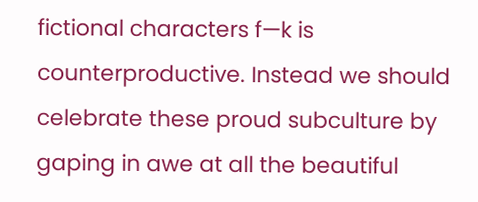fictional characters f—k is counterproductive. Instead we should celebrate these proud subculture by gaping in awe at all the beautiful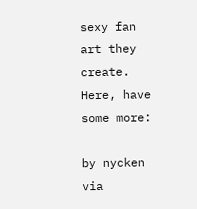sexy fan art they create. Here, have some more:

by nycken via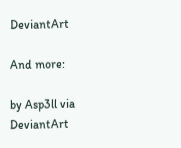DeviantArt

And more:

by Asp3ll via DeviantArt